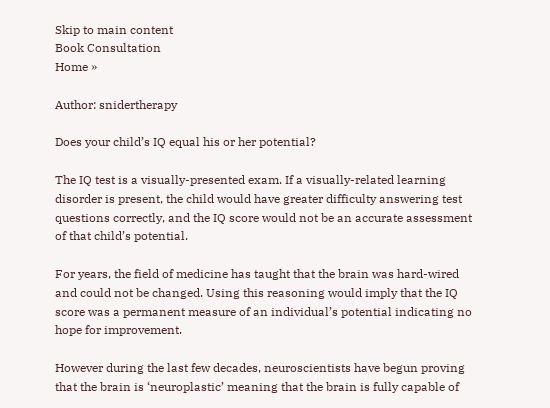Skip to main content
Book Consultation
Home »

Author: snidertherapy

Does your child’s IQ equal his or her potential?

The IQ test is a visually-presented exam. If a visually-related learning disorder is present, the child would have greater difficulty answering test questions correctly, and the IQ score would not be an accurate assessment of that child’s potential.

For years, the field of medicine has taught that the brain was hard-wired and could not be changed. Using this reasoning would imply that the IQ score was a permanent measure of an individual’s potential indicating no hope for improvement.

However during the last few decades, neuroscientists have begun proving that the brain is ‘neuroplastic’ meaning that the brain is fully capable of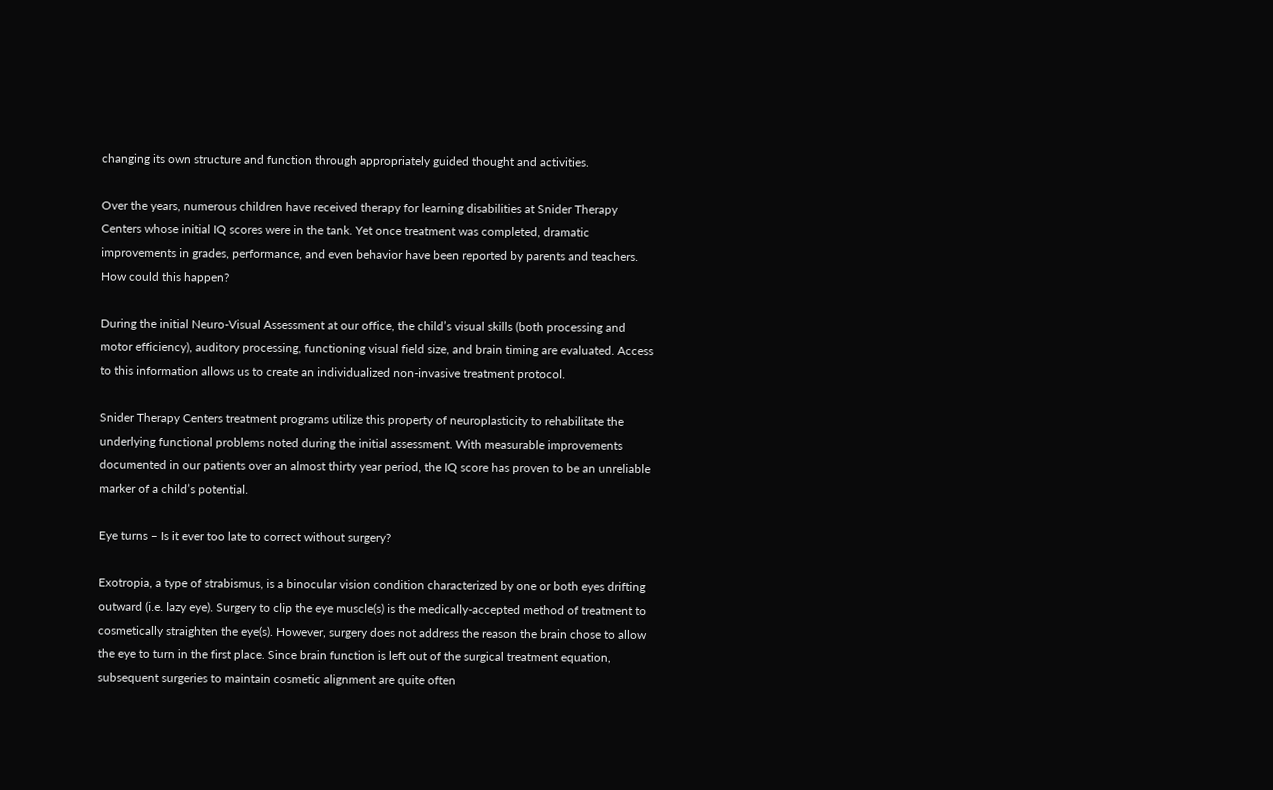changing its own structure and function through appropriately guided thought and activities.

Over the years, numerous children have received therapy for learning disabilities at Snider Therapy Centers whose initial IQ scores were in the tank. Yet once treatment was completed, dramatic improvements in grades, performance, and even behavior have been reported by parents and teachers. How could this happen?

During the initial Neuro-Visual Assessment at our office, the child’s visual skills (both processing and motor efficiency), auditory processing, functioning visual field size, and brain timing are evaluated. Access to this information allows us to create an individualized non-invasive treatment protocol.

Snider Therapy Centers treatment programs utilize this property of neuroplasticity to rehabilitate the underlying functional problems noted during the initial assessment. With measurable improvements documented in our patients over an almost thirty year period, the IQ score has proven to be an unreliable marker of a child’s potential.

Eye turns – Is it ever too late to correct without surgery?

Exotropia, a type of strabismus, is a binocular vision condition characterized by one or both eyes drifting outward (i.e. lazy eye). Surgery to clip the eye muscle(s) is the medically-accepted method of treatment to cosmetically straighten the eye(s). However, surgery does not address the reason the brain chose to allow the eye to turn in the first place. Since brain function is left out of the surgical treatment equation, subsequent surgeries to maintain cosmetic alignment are quite often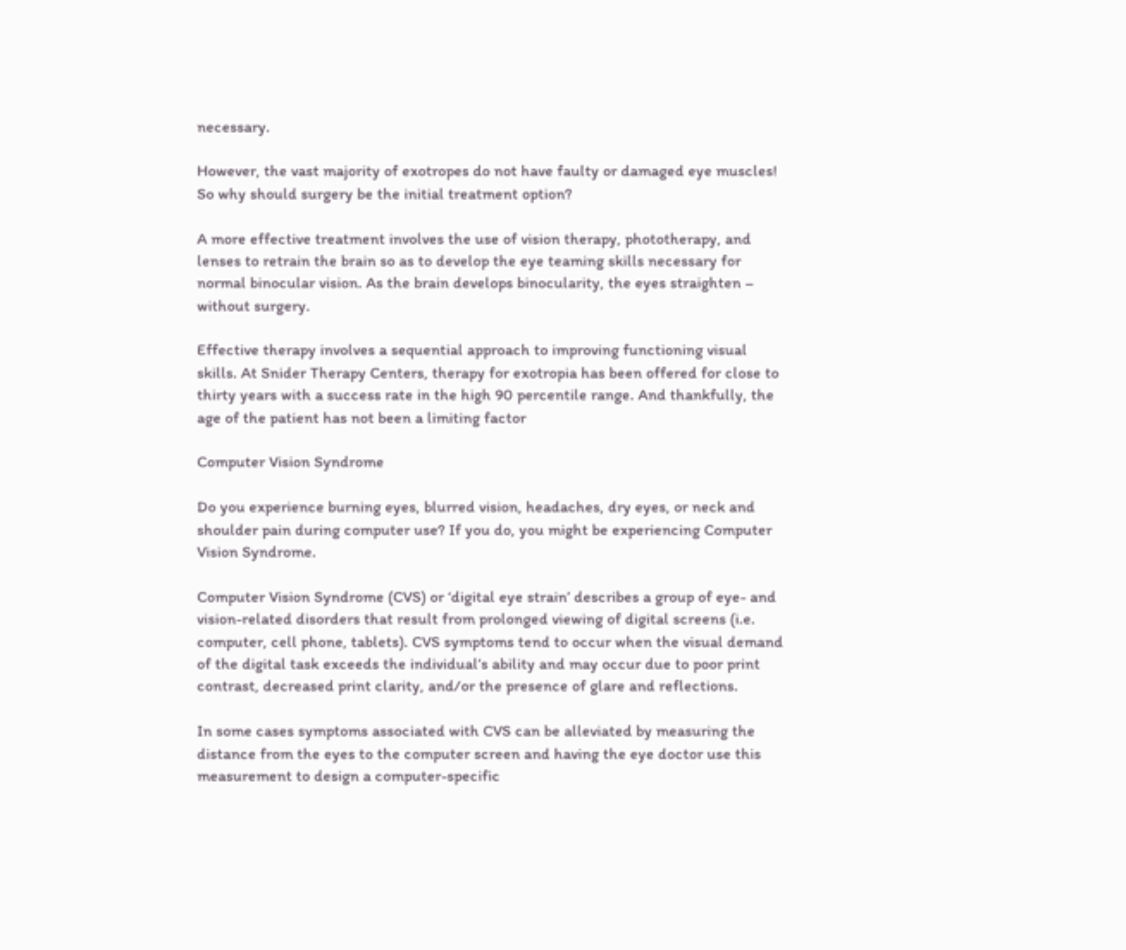necessary.

However, the vast majority of exotropes do not have faulty or damaged eye muscles! So why should surgery be the initial treatment option?

A more effective treatment involves the use of vision therapy, phototherapy, and lenses to retrain the brain so as to develop the eye teaming skills necessary for normal binocular vision. As the brain develops binocularity, the eyes straighten – without surgery.

Effective therapy involves a sequential approach to improving functioning visual skills. At Snider Therapy Centers, therapy for exotropia has been offered for close to thirty years with a success rate in the high 90 percentile range. And thankfully, the age of the patient has not been a limiting factor

Computer Vision Syndrome

Do you experience burning eyes, blurred vision, headaches, dry eyes, or neck and shoulder pain during computer use? If you do, you might be experiencing Computer Vision Syndrome.

Computer Vision Syndrome (CVS) or ‘digital eye strain’ describes a group of eye- and vision-related disorders that result from prolonged viewing of digital screens (i.e. computer, cell phone, tablets). CVS symptoms tend to occur when the visual demand of the digital task exceeds the individual’s ability and may occur due to poor print contrast, decreased print clarity, and/or the presence of glare and reflections.

In some cases symptoms associated with CVS can be alleviated by measuring the distance from the eyes to the computer screen and having the eye doctor use this measurement to design a computer-specific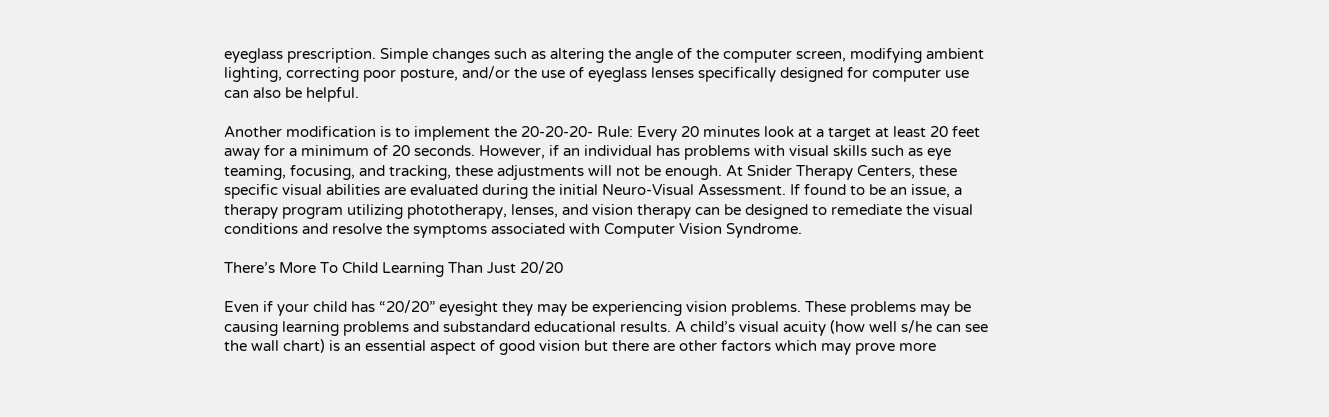eyeglass prescription. Simple changes such as altering the angle of the computer screen, modifying ambient lighting, correcting poor posture, and/or the use of eyeglass lenses specifically designed for computer use can also be helpful.

Another modification is to implement the 20-20-20- Rule: Every 20 minutes look at a target at least 20 feet away for a minimum of 20 seconds. However, if an individual has problems with visual skills such as eye teaming, focusing, and tracking, these adjustments will not be enough. At Snider Therapy Centers, these specific visual abilities are evaluated during the initial Neuro-Visual Assessment. If found to be an issue, a therapy program utilizing phototherapy, lenses, and vision therapy can be designed to remediate the visual conditions and resolve the symptoms associated with Computer Vision Syndrome.

There’s More To Child Learning Than Just 20/20

Even if your child has “20/20” eyesight they may be experiencing vision problems. These problems may be causing learning problems and substandard educational results. A child’s visual acuity (how well s/he can see the wall chart) is an essential aspect of good vision but there are other factors which may prove more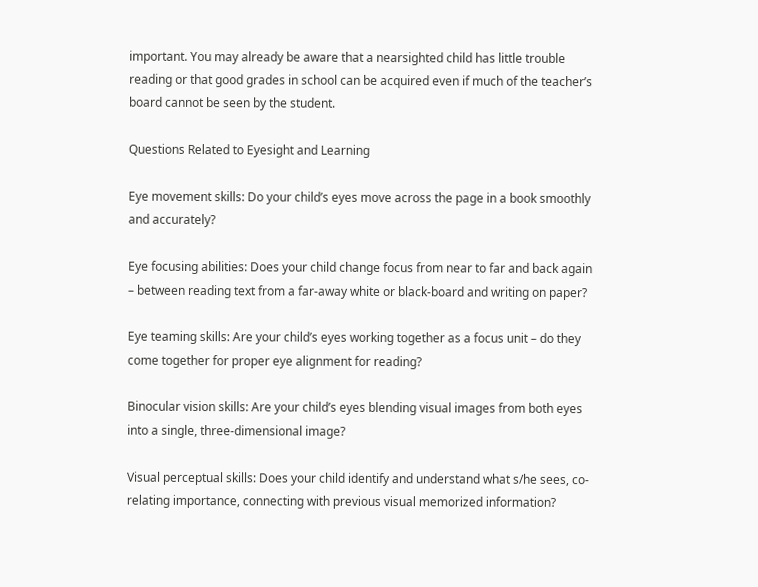important. You may already be aware that a nearsighted child has little trouble reading or that good grades in school can be acquired even if much of the teacher’s board cannot be seen by the student.

Questions Related to Eyesight and Learning

Eye movement skills: Do your child’s eyes move across the page in a book smoothly and accurately?

Eye focusing abilities: Does your child change focus from near to far and back again – between reading text from a far-away white or black-board and writing on paper?

Eye teaming skills: Are your child’s eyes working together as a focus unit – do they come together for proper eye alignment for reading?

Binocular vision skills: Are your child’s eyes blending visual images from both eyes into a single, three-dimensional image?

Visual perceptual skills: Does your child identify and understand what s/he sees, co-relating importance, connecting with previous visual memorized information?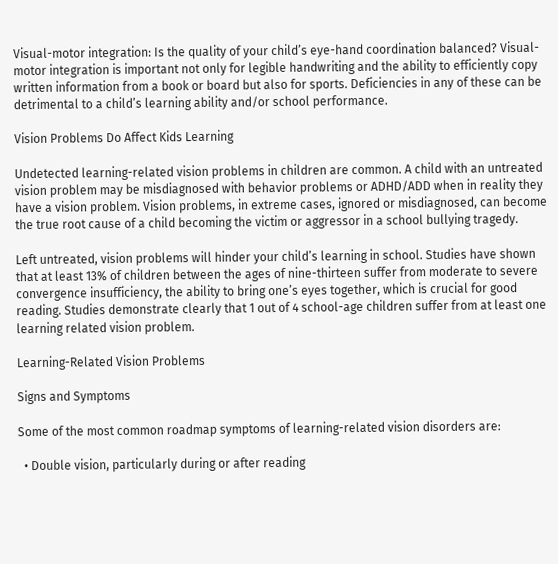Visual-motor integration: Is the quality of your child’s eye-hand coordination balanced? Visual-motor integration is important not only for legible handwriting and the ability to efficiently copy written information from a book or board but also for sports. Deficiencies in any of these can be detrimental to a child’s learning ability and/or school performance.

Vision Problems Do Affect Kids Learning

Undetected learning-related vision problems in children are common. A child with an untreated vision problem may be misdiagnosed with behavior problems or ADHD/ADD when in reality they have a vision problem. Vision problems, in extreme cases, ignored or misdiagnosed, can become the true root cause of a child becoming the victim or aggressor in a school bullying tragedy.

Left untreated, vision problems will hinder your child’s learning in school. Studies have shown that at least 13% of children between the ages of nine-thirteen suffer from moderate to severe convergence insufficiency, the ability to bring one’s eyes together, which is crucial for good reading. Studies demonstrate clearly that 1 out of 4 school-age children suffer from at least one learning related vision problem.

Learning-Related Vision Problems

Signs and Symptoms

Some of the most common roadmap symptoms of learning-related vision disorders are:

  • Double vision, particularly during or after reading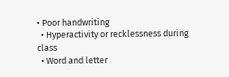• Poor handwriting
  • Hyperactivity or recklessness during class
  • Word and letter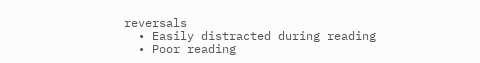reversals
  • Easily distracted during reading
  • Poor reading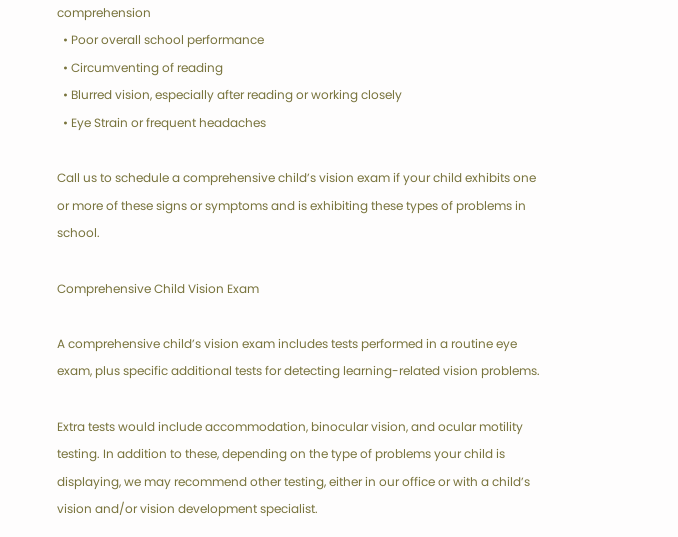comprehension
  • Poor overall school performance
  • Circumventing of reading
  • Blurred vision, especially after reading or working closely
  • Eye Strain or frequent headaches

Call us to schedule a comprehensive child’s vision exam if your child exhibits one or more of these signs or symptoms and is exhibiting these types of problems in school.

Comprehensive Child Vision Exam

A comprehensive child’s vision exam includes tests performed in a routine eye exam, plus specific additional tests for detecting learning-related vision problems.

Extra tests would include accommodation, binocular vision, and ocular motility testing. In addition to these, depending on the type of problems your child is displaying, we may recommend other testing, either in our office or with a child’s vision and/or vision development specialist.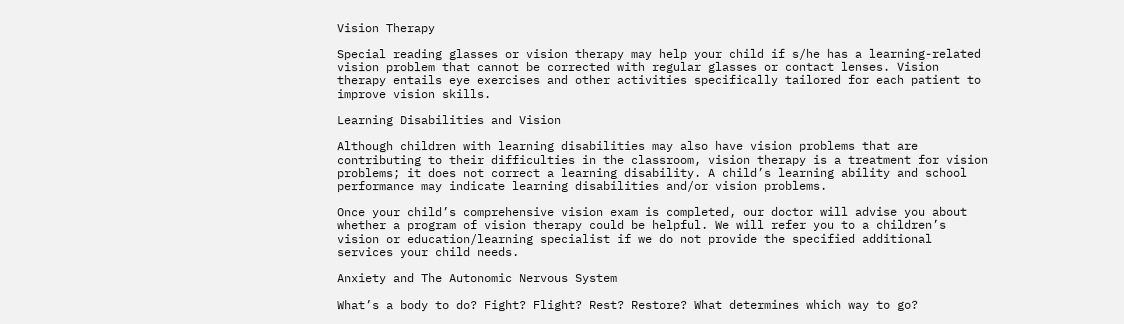Vision Therapy

Special reading glasses or vision therapy may help your child if s/he has a learning-related vision problem that cannot be corrected with regular glasses or contact lenses. Vision therapy entails eye exercises and other activities specifically tailored for each patient to improve vision skills.

Learning Disabilities and Vision

Although children with learning disabilities may also have vision problems that are contributing to their difficulties in the classroom, vision therapy is a treatment for vision problems; it does not correct a learning disability. A child’s learning ability and school performance may indicate learning disabilities and/or vision problems.

Once your child’s comprehensive vision exam is completed, our doctor will advise you about whether a program of vision therapy could be helpful. We will refer you to a children’s vision or education/learning specialist if we do not provide the specified additional services your child needs.

Anxiety and The Autonomic Nervous System

What’s a body to do? Fight? Flight? Rest? Restore? What determines which way to go?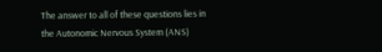The answer to all of these questions lies in the Autonomic Nervous System (ANS)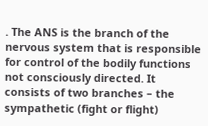. The ANS is the branch of the nervous system that is responsible for control of the bodily functions not consciously directed. It consists of two branches – the sympathetic (fight or flight)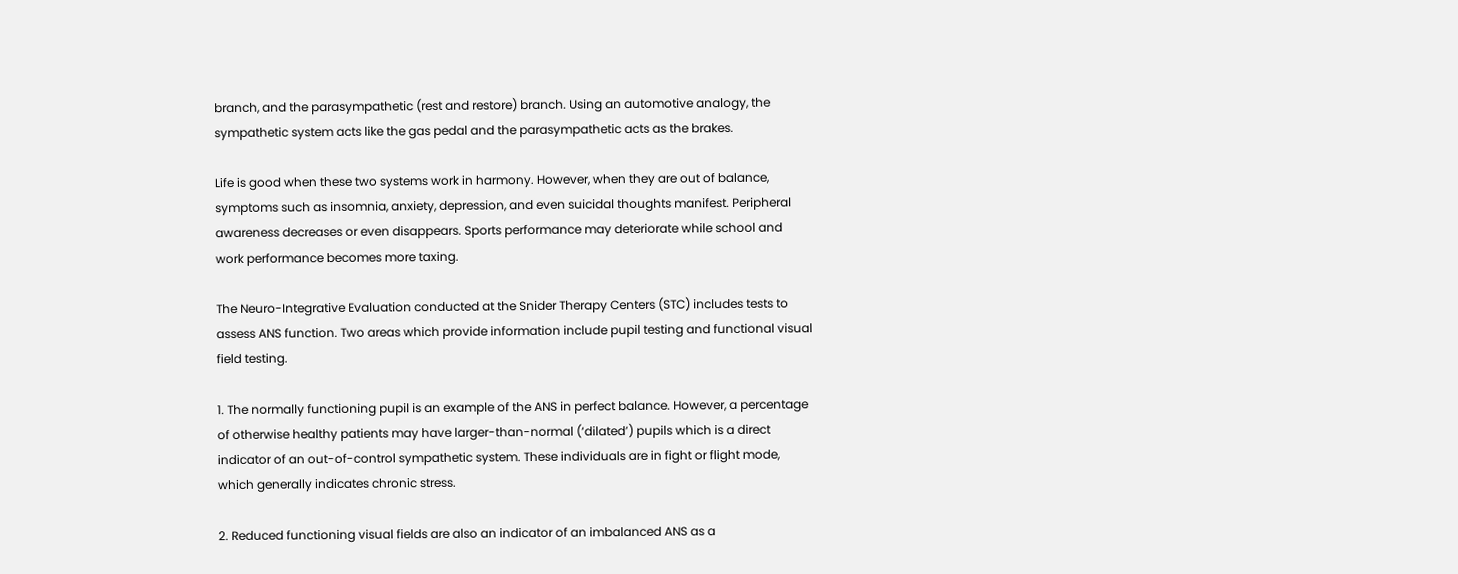branch, and the parasympathetic (rest and restore) branch. Using an automotive analogy, the sympathetic system acts like the gas pedal and the parasympathetic acts as the brakes.

Life is good when these two systems work in harmony. However, when they are out of balance, symptoms such as insomnia, anxiety, depression, and even suicidal thoughts manifest. Peripheral awareness decreases or even disappears. Sports performance may deteriorate while school and work performance becomes more taxing.

The Neuro-Integrative Evaluation conducted at the Snider Therapy Centers (STC) includes tests to assess ANS function. Two areas which provide information include pupil testing and functional visual field testing.

1. The normally functioning pupil is an example of the ANS in perfect balance. However, a percentage of otherwise healthy patients may have larger-than-normal (‘dilated’) pupils which is a direct indicator of an out-of-control sympathetic system. These individuals are in fight or flight mode, which generally indicates chronic stress.

2. Reduced functioning visual fields are also an indicator of an imbalanced ANS as a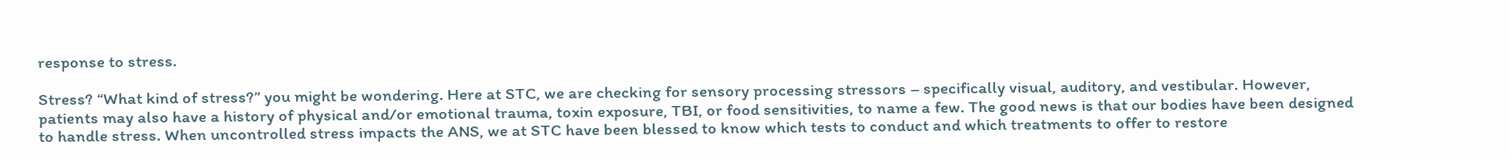response to stress.

Stress? “What kind of stress?” you might be wondering. Here at STC, we are checking for sensory processing stressors – specifically visual, auditory, and vestibular. However, patients may also have a history of physical and/or emotional trauma, toxin exposure, TBI, or food sensitivities, to name a few. The good news is that our bodies have been designed to handle stress. When uncontrolled stress impacts the ANS, we at STC have been blessed to know which tests to conduct and which treatments to offer to restore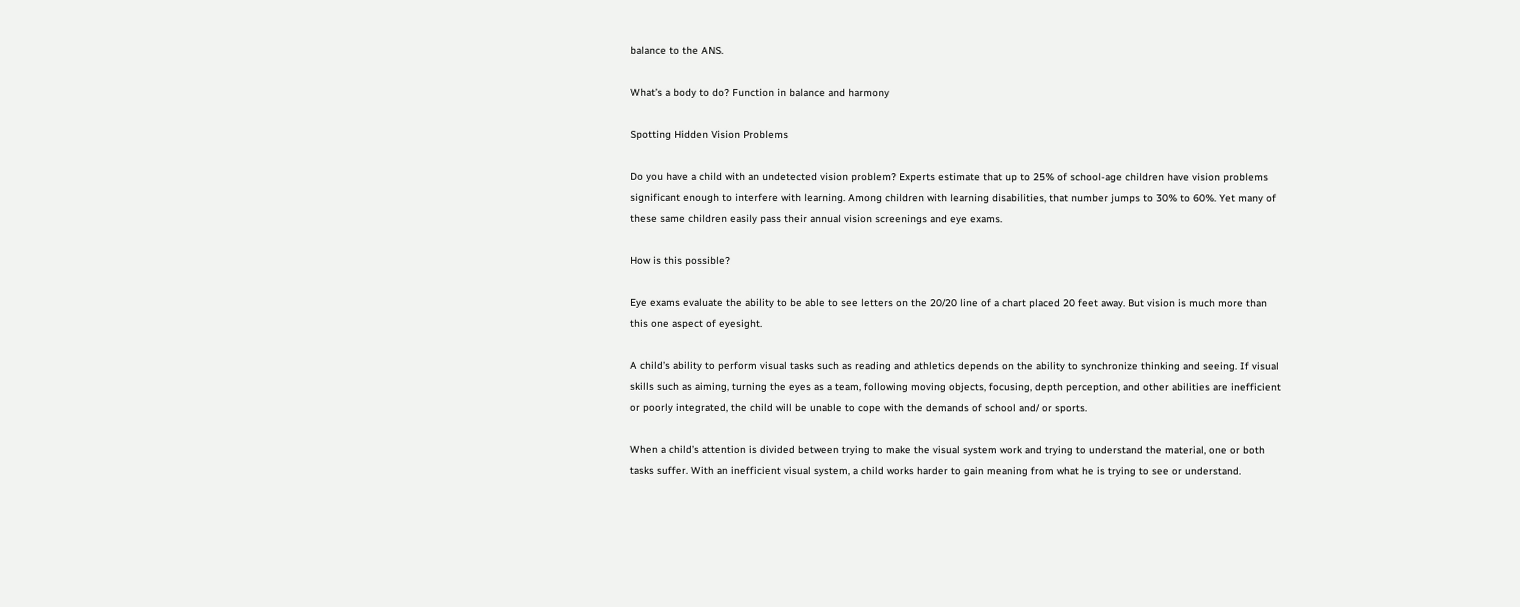balance to the ANS.

What’s a body to do? Function in balance and harmony

Spotting Hidden Vision Problems

Do you have a child with an undetected vision problem? Experts estimate that up to 25% of school-age children have vision problems significant enough to interfere with learning. Among children with learning disabilities, that number jumps to 30% to 60%. Yet many of these same children easily pass their annual vision screenings and eye exams.

How is this possible?

Eye exams evaluate the ability to be able to see letters on the 20/20 line of a chart placed 20 feet away. But vision is much more than this one aspect of eyesight.

A child’s ability to perform visual tasks such as reading and athletics depends on the ability to synchronize thinking and seeing. If visual skills such as aiming, turning the eyes as a team, following moving objects, focusing, depth perception, and other abilities are inefficient or poorly integrated, the child will be unable to cope with the demands of school and/ or sports.

When a child’s attention is divided between trying to make the visual system work and trying to understand the material, one or both tasks suffer. With an inefficient visual system, a child works harder to gain meaning from what he is trying to see or understand.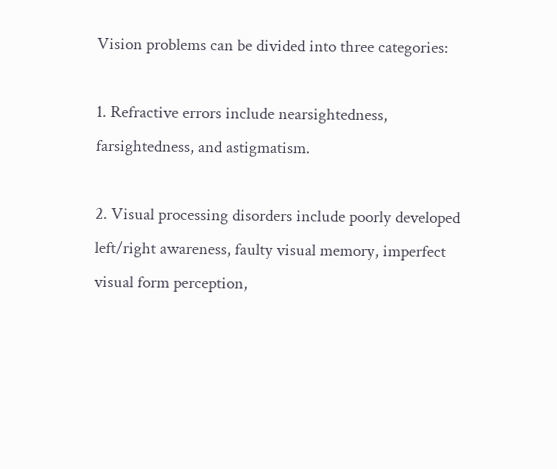Vision problems can be divided into three categories:

1. Refractive errors include nearsightedness, farsightedness, and astigmatism.

2. Visual processing disorders include poorly developed left/right awareness, faulty visual memory, imperfect visual form perception,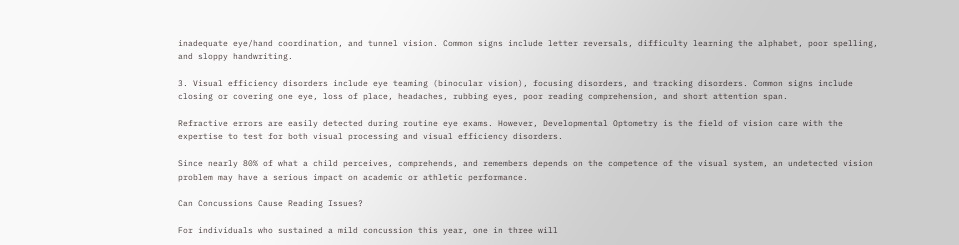inadequate eye/hand coordination, and tunnel vision. Common signs include letter reversals, difficulty learning the alphabet, poor spelling, and sloppy handwriting.

3. Visual efficiency disorders include eye teaming (binocular vision), focusing disorders, and tracking disorders. Common signs include closing or covering one eye, loss of place, headaches, rubbing eyes, poor reading comprehension, and short attention span.

Refractive errors are easily detected during routine eye exams. However, Developmental Optometry is the field of vision care with the expertise to test for both visual processing and visual efficiency disorders.

Since nearly 80% of what a child perceives, comprehends, and remembers depends on the competence of the visual system, an undetected vision problem may have a serious impact on academic or athletic performance.

Can Concussions Cause Reading Issues?

For individuals who sustained a mild concussion this year, one in three will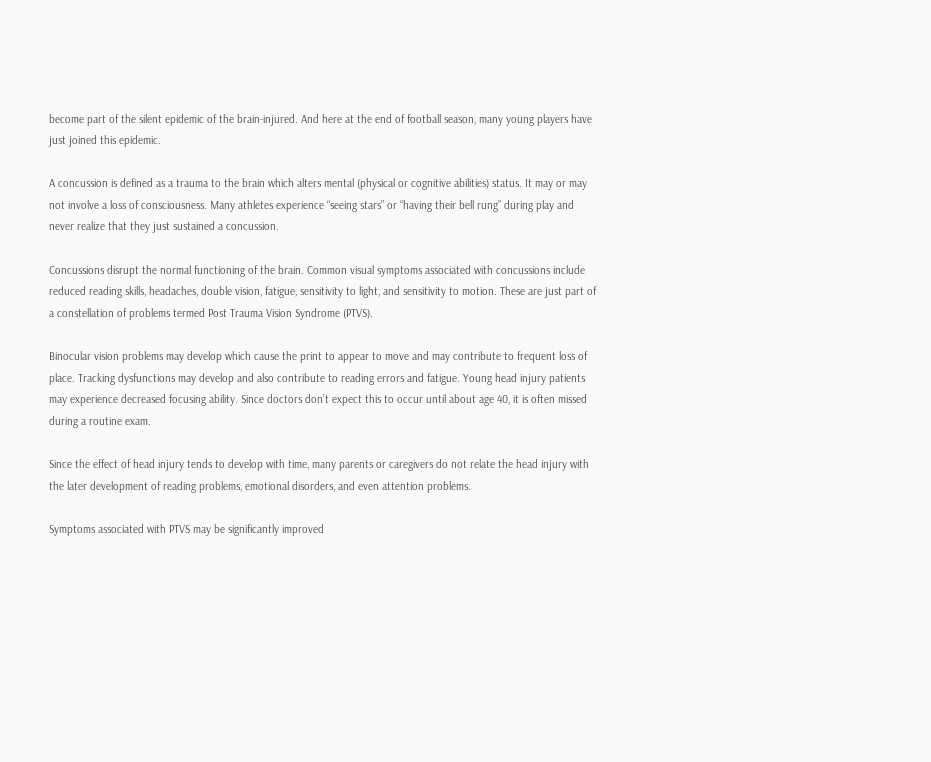become part of the silent epidemic of the brain-injured. And here at the end of football season, many young players have just joined this epidemic.

A concussion is defined as a trauma to the brain which alters mental (physical or cognitive abilities) status. It may or may not involve a loss of consciousness. Many athletes experience “seeing stars” or “having their bell rung” during play and never realize that they just sustained a concussion.

Concussions disrupt the normal functioning of the brain. Common visual symptoms associated with concussions include reduced reading skills, headaches, double vision, fatigue, sensitivity to light, and sensitivity to motion. These are just part of a constellation of problems termed Post Trauma Vision Syndrome (PTVS).

Binocular vision problems may develop which cause the print to appear to move and may contribute to frequent loss of place. Tracking dysfunctions may develop and also contribute to reading errors and fatigue. Young head injury patients may experience decreased focusing ability. Since doctors don’t expect this to occur until about age 40, it is often missed during a routine exam.

Since the effect of head injury tends to develop with time, many parents or caregivers do not relate the head injury with the later development of reading problems, emotional disorders, and even attention problems.

Symptoms associated with PTVS may be significantly improved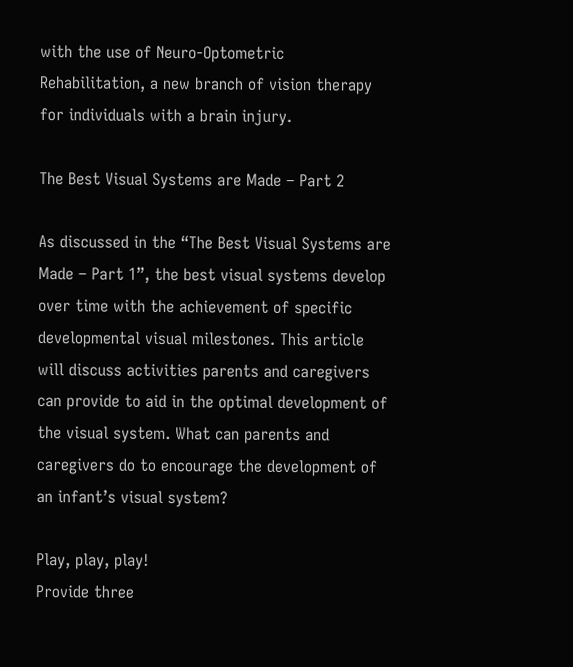with the use of Neuro-Optometric Rehabilitation, a new branch of vision therapy for individuals with a brain injury.

The Best Visual Systems are Made – Part 2

As discussed in the “The Best Visual Systems are Made – Part 1”, the best visual systems develop over time with the achievement of specific developmental visual milestones. This article will discuss activities parents and caregivers can provide to aid in the optimal development of the visual system. What can parents and caregivers do to encourage the development of an infant’s visual system?

Play, play, play!
Provide three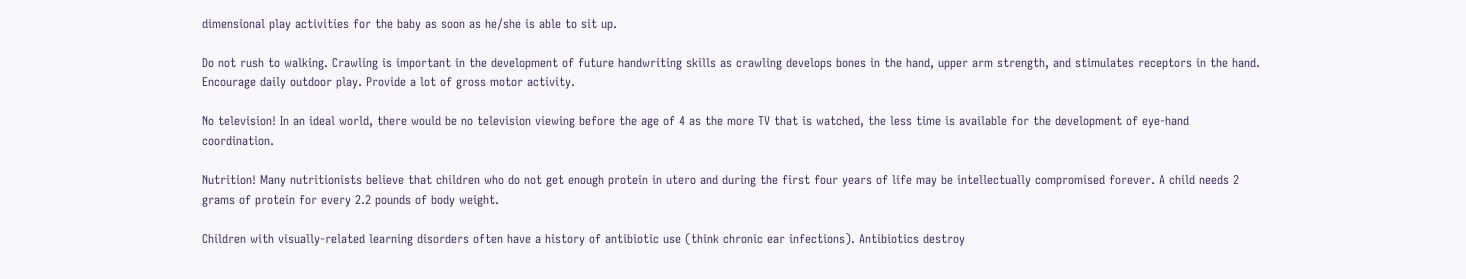dimensional play activities for the baby as soon as he/she is able to sit up.

Do not rush to walking. Crawling is important in the development of future handwriting skills as crawling develops bones in the hand, upper arm strength, and stimulates receptors in the hand.
Encourage daily outdoor play. Provide a lot of gross motor activity.

No television! In an ideal world, there would be no television viewing before the age of 4 as the more TV that is watched, the less time is available for the development of eye-hand coordination.

Nutrition! Many nutritionists believe that children who do not get enough protein in utero and during the first four years of life may be intellectually compromised forever. A child needs 2 grams of protein for every 2.2 pounds of body weight.

Children with visually-related learning disorders often have a history of antibiotic use (think chronic ear infections). Antibiotics destroy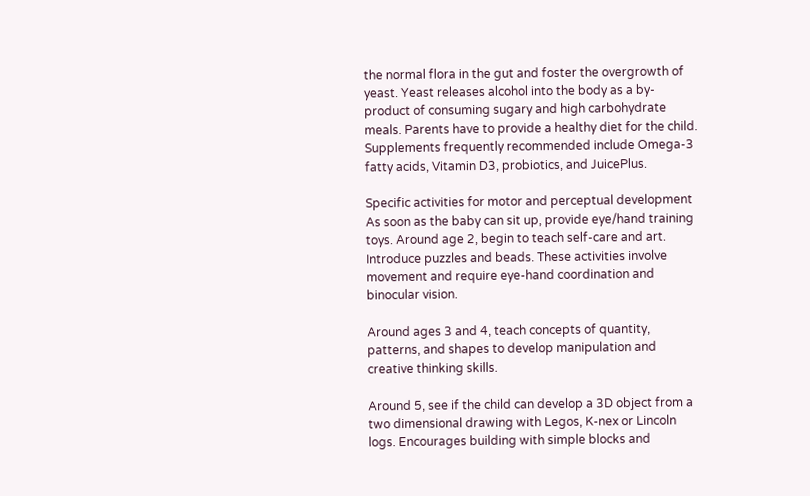the normal flora in the gut and foster the overgrowth of yeast. Yeast releases alcohol into the body as a by-product of consuming sugary and high carbohydrate meals. Parents have to provide a healthy diet for the child.
Supplements frequently recommended include Omega-3 fatty acids, Vitamin D3, probiotics, and JuicePlus.

Specific activities for motor and perceptual development
As soon as the baby can sit up, provide eye/hand training toys. Around age 2, begin to teach self-care and art. Introduce puzzles and beads. These activities involve movement and require eye-hand coordination and binocular vision.

Around ages 3 and 4, teach concepts of quantity, patterns, and shapes to develop manipulation and creative thinking skills.

Around 5, see if the child can develop a 3D object from a two dimensional drawing with Legos, K-nex or Lincoln logs. Encourages building with simple blocks and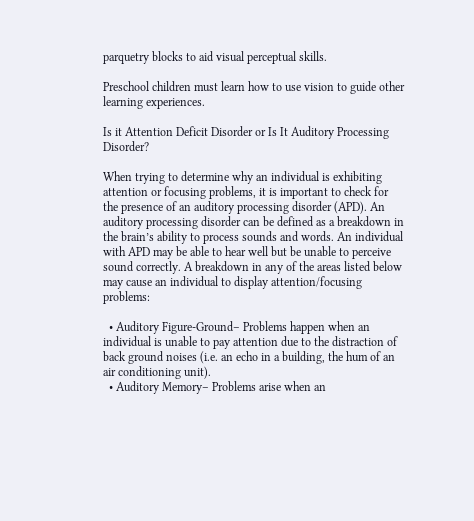parquetry blocks to aid visual perceptual skills.

Preschool children must learn how to use vision to guide other learning experiences.

Is it Attention Deficit Disorder or Is It Auditory Processing Disorder?

When trying to determine why an individual is exhibiting attention or focusing problems, it is important to check for the presence of an auditory processing disorder (APD). An auditory processing disorder can be defined as a breakdown in the brain’s ability to process sounds and words. An individual with APD may be able to hear well but be unable to perceive sound correctly. A breakdown in any of the areas listed below may cause an individual to display attention/focusing problems:

  • Auditory Figure-Ground– Problems happen when an individual is unable to pay attention due to the distraction of back ground noises (i.e. an echo in a building, the hum of an air conditioning unit).
  • Auditory Memory– Problems arise when an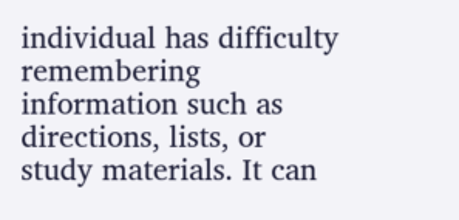individual has difficulty remembering information such as directions, lists, or study materials. It can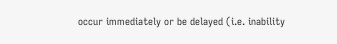occur immediately or be delayed (i.e. inability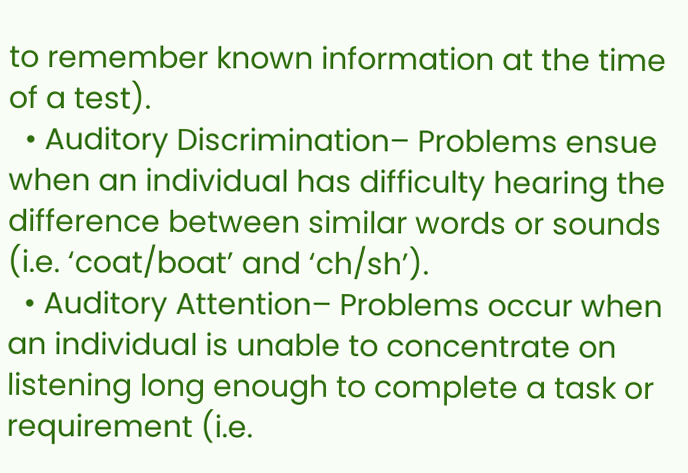to remember known information at the time of a test).
  • Auditory Discrimination– Problems ensue when an individual has difficulty hearing the difference between similar words or sounds (i.e. ‘coat/boat’ and ‘ch/sh’).
  • Auditory Attention– Problems occur when an individual is unable to concentrate on listening long enough to complete a task or requirement (i.e.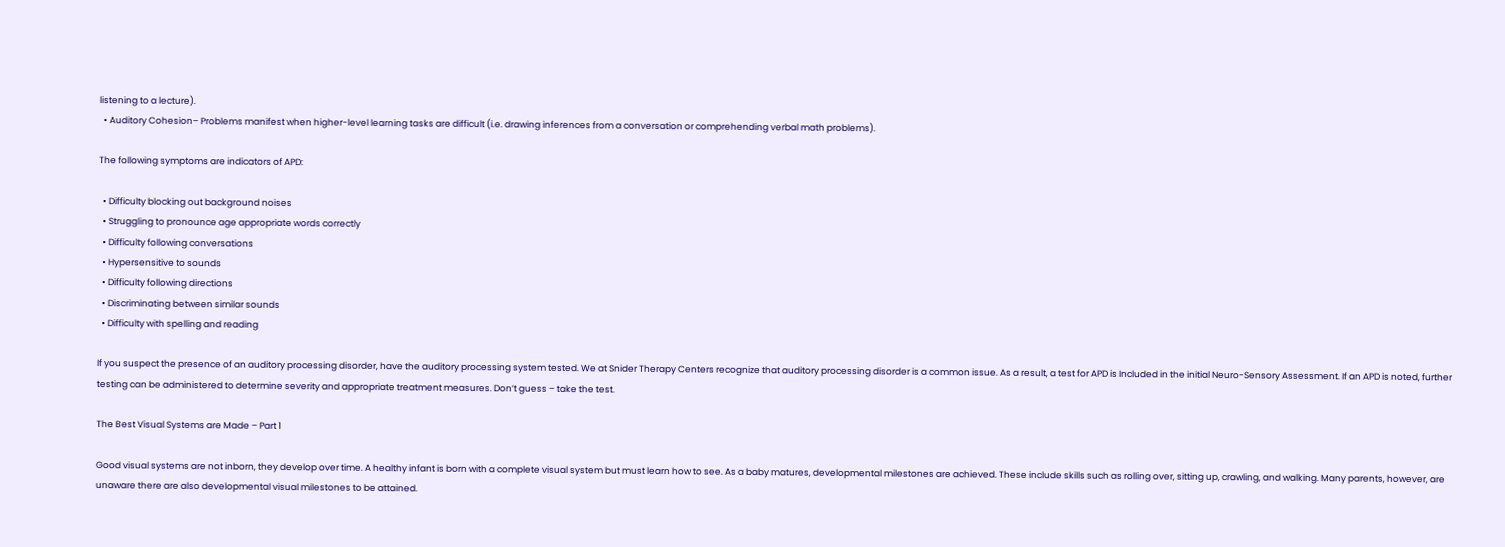listening to a lecture).
  • Auditory Cohesion– Problems manifest when higher-level learning tasks are difficult (i.e. drawing inferences from a conversation or comprehending verbal math problems).

The following symptoms are indicators of APD:

  • Difficulty blocking out background noises
  • Struggling to pronounce age appropriate words correctly
  • Difficulty following conversations
  • Hypersensitive to sounds
  • Difficulty following directions
  • Discriminating between similar sounds
  • Difficulty with spelling and reading

If you suspect the presence of an auditory processing disorder, have the auditory processing system tested. We at Snider Therapy Centers recognize that auditory processing disorder is a common issue. As a result, a test for APD is Included in the initial Neuro-Sensory Assessment. If an APD is noted, further testing can be administered to determine severity and appropriate treatment measures. Don’t guess – take the test.

The Best Visual Systems are Made – Part 1

Good visual systems are not inborn, they develop over time. A healthy infant is born with a complete visual system but must learn how to see. As a baby matures, developmental milestones are achieved. These include skills such as rolling over, sitting up, crawling, and walking. Many parents, however, are unaware there are also developmental visual milestones to be attained.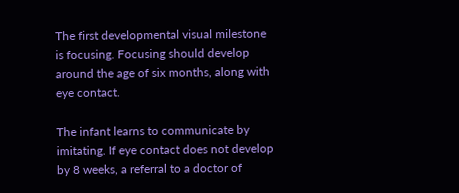The first developmental visual milestone is focusing. Focusing should develop around the age of six months, along with eye contact.

The infant learns to communicate by imitating. If eye contact does not develop by 8 weeks, a referral to a doctor of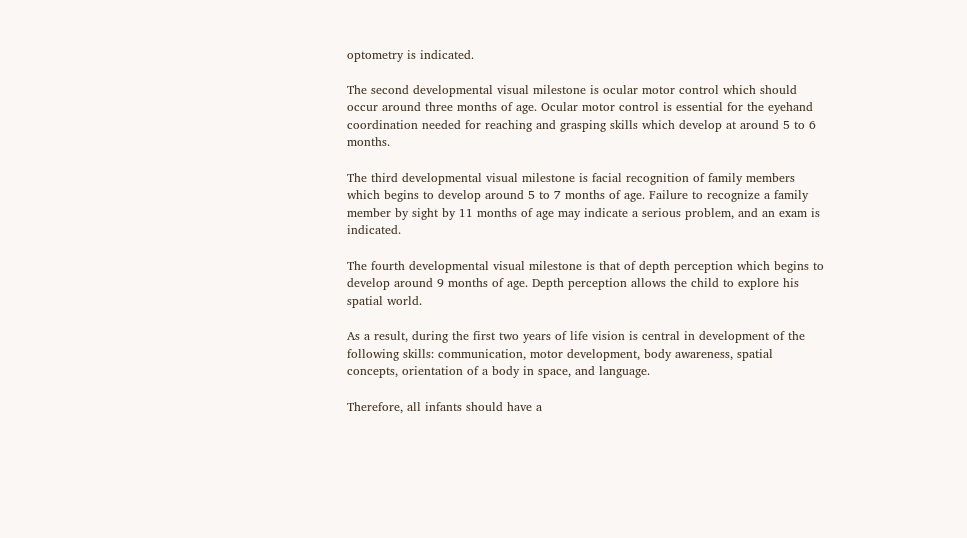optometry is indicated.

The second developmental visual milestone is ocular motor control which should occur around three months of age. Ocular motor control is essential for the eyehand coordination needed for reaching and grasping skills which develop at around 5 to 6 months.

The third developmental visual milestone is facial recognition of family members which begins to develop around 5 to 7 months of age. Failure to recognize a family member by sight by 11 months of age may indicate a serious problem, and an exam is indicated.

The fourth developmental visual milestone is that of depth perception which begins to develop around 9 months of age. Depth perception allows the child to explore his spatial world.

As a result, during the first two years of life vision is central in development of the following skills: communication, motor development, body awareness, spatial concepts, orientation of a body in space, and language.

Therefore, all infants should have a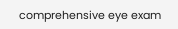comprehensive eye exam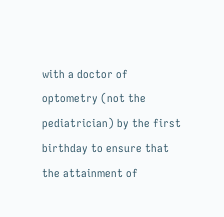with a doctor of optometry (not the pediatrician) by the first birthday to ensure that the attainment of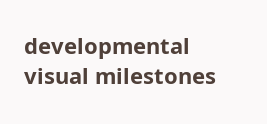developmental visual milestones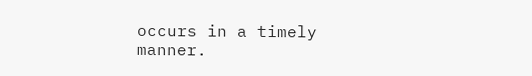occurs in a timely manner.